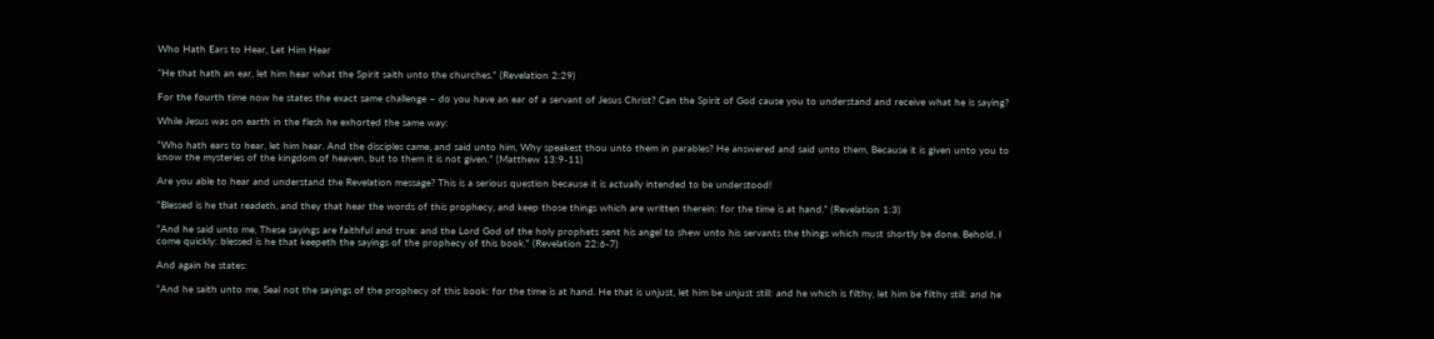Who Hath Ears to Hear, Let Him Hear

“He that hath an ear, let him hear what the Spirit saith unto the churches.” (Revelation 2:29)

For the fourth time now he states the exact same challenge – do you have an ear of a servant of Jesus Christ? Can the Spirit of God cause you to understand and receive what he is saying?

While Jesus was on earth in the flesh he exhorted the same way:

“Who hath ears to hear, let him hear. And the disciples came, and said unto him, Why speakest thou unto them in parables? He answered and said unto them, Because it is given unto you to know the mysteries of the kingdom of heaven, but to them it is not given.” (Matthew 13:9-11)

Are you able to hear and understand the Revelation message? This is a serious question because it is actually intended to be understood!

“Blessed is he that readeth, and they that hear the words of this prophecy, and keep those things which are written therein: for the time is at hand.” (Revelation 1:3)

“And he said unto me, These sayings are faithful and true: and the Lord God of the holy prophets sent his angel to shew unto his servants the things which must shortly be done. Behold, I come quickly: blessed is he that keepeth the sayings of the prophecy of this book.” (Revelation 22:6-7)

And again he states:

“And he saith unto me, Seal not the sayings of the prophecy of this book: for the time is at hand. He that is unjust, let him be unjust still: and he which is filthy, let him be filthy still: and he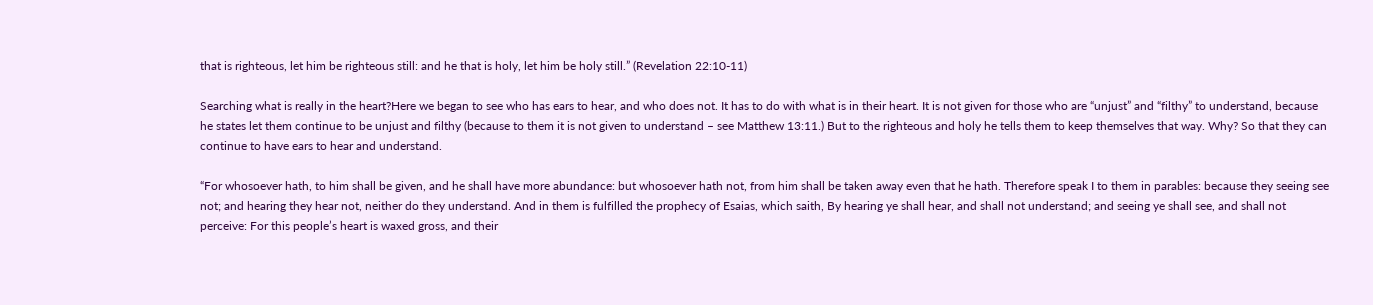that is righteous, let him be righteous still: and he that is holy, let him be holy still.” (Revelation 22:10-11)

Searching what is really in the heart?Here we began to see who has ears to hear, and who does not. It has to do with what is in their heart. It is not given for those who are “unjust” and “filthy” to understand, because he states let them continue to be unjust and filthy (because to them it is not given to understand – see Matthew 13:11.) But to the righteous and holy he tells them to keep themselves that way. Why? So that they can continue to have ears to hear and understand.

“For whosoever hath, to him shall be given, and he shall have more abundance: but whosoever hath not, from him shall be taken away even that he hath. Therefore speak I to them in parables: because they seeing see not; and hearing they hear not, neither do they understand. And in them is fulfilled the prophecy of Esaias, which saith, By hearing ye shall hear, and shall not understand; and seeing ye shall see, and shall not perceive: For this people’s heart is waxed gross, and their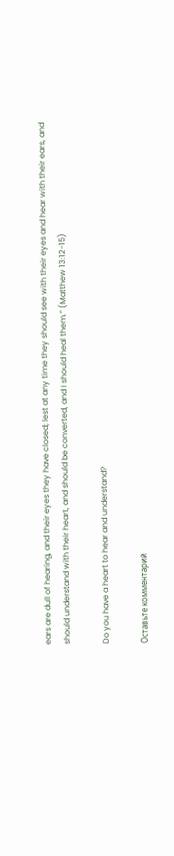ears are dull of hearing, and their eyes they have closed; lest at any time they should see with their eyes and hear with their ears, and should understand with their heart, and should be converted, and I should heal them.” (Matthew 13:12-15)

Do you have a heart to hear and understand?

Оставьте комментарий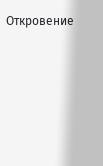Откровение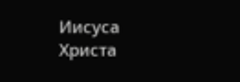Иисуса Христа